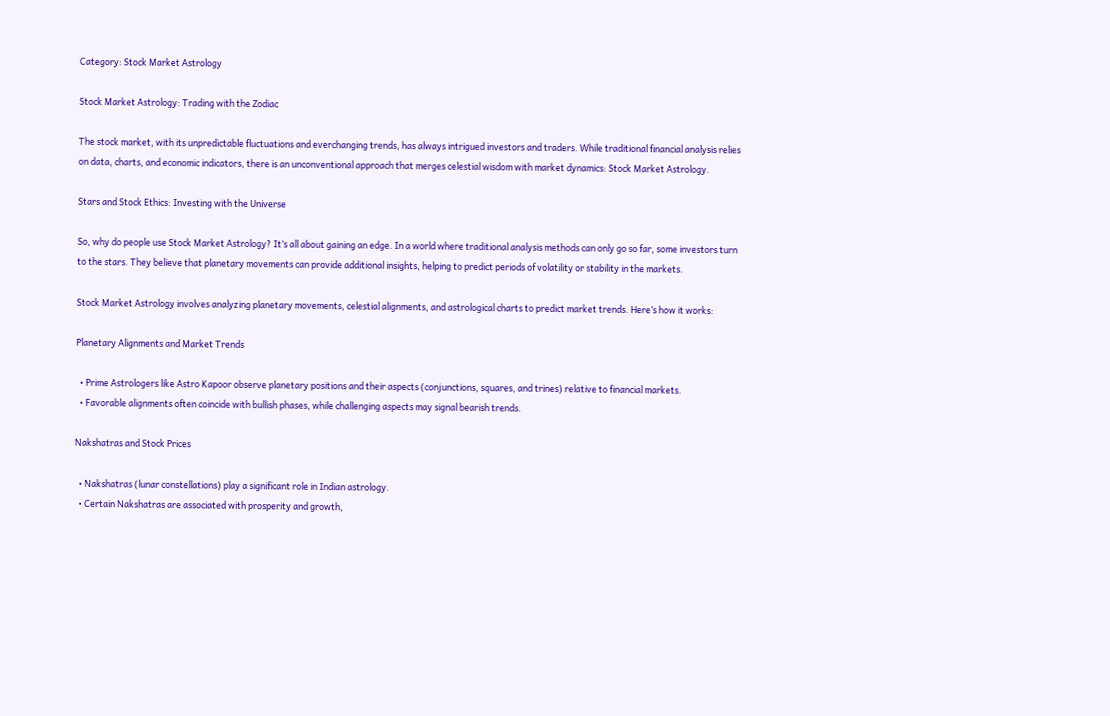Category: Stock Market Astrology

Stock Market Astrology: Trading with the Zodiac

The stock market, with its unpredictable fluctuations and everchanging trends, has always intrigued investors and traders. While traditional financial analysis relies on data, charts, and economic indicators, there is an unconventional approach that merges celestial wisdom with market dynamics: Stock Market Astrology.

Stars and Stock Ethics: Investing with the Universe

So, why do people use Stock Market Astrology? It’s all about gaining an edge. In a world where traditional analysis methods can only go so far, some investors turn to the stars. They believe that planetary movements can provide additional insights, helping to predict periods of volatility or stability in the markets.

Stock Market Astrology involves analyzing planetary movements, celestial alignments, and astrological charts to predict market trends. Here’s how it works:

Planetary Alignments and Market Trends

  • Prime Astrologers like Astro Kapoor observe planetary positions and their aspects (conjunctions, squares, and trines) relative to financial markets.
  • Favorable alignments often coincide with bullish phases, while challenging aspects may signal bearish trends.

Nakshatras and Stock Prices

  • Nakshatras (lunar constellations) play a significant role in Indian astrology.
  • Certain Nakshatras are associated with prosperity and growth,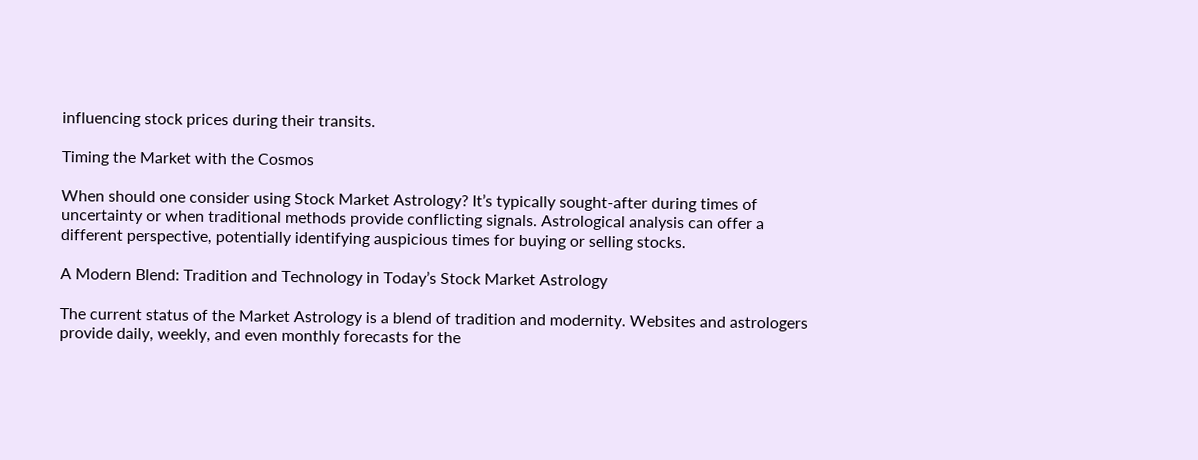influencing stock prices during their transits.

Timing the Market with the Cosmos

When should one consider using Stock Market Astrology? It’s typically sought-after during times of uncertainty or when traditional methods provide conflicting signals. Astrological analysis can offer a different perspective, potentially identifying auspicious times for buying or selling stocks.

A Modern Blend: Tradition and Technology in Today’s Stock Market Astrology

The current status of the Market Astrology is a blend of tradition and modernity. Websites and astrologers provide daily, weekly, and even monthly forecasts for the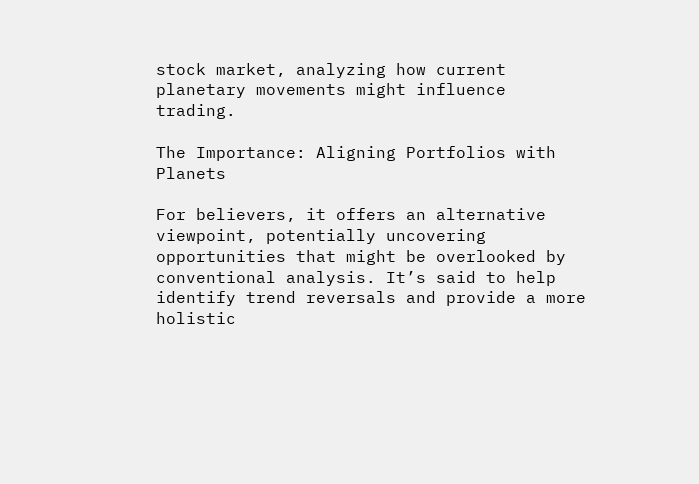stock market, analyzing how current planetary movements might influence trading.

The Importance: Aligning Portfolios with Planets

For believers, it offers an alternative viewpoint, potentially uncovering opportunities that might be overlooked by conventional analysis. It’s said to help identify trend reversals and provide a more holistic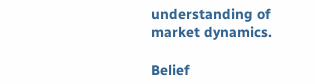understanding of market dynamics.

Belief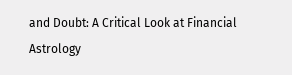and Doubt: A Critical Look at Financial Astrology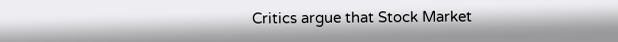Critics argue that Stock Market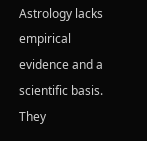Astrology lacks empirical evidence and a scientific basis. They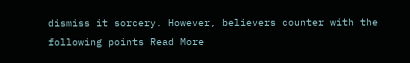dismiss it sorcery. However, believers counter with the following points Read More